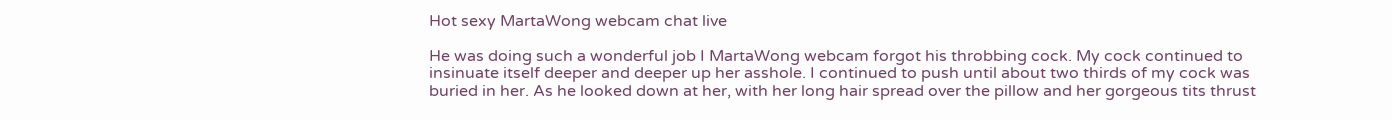Hot sexy MartaWong webcam chat live

He was doing such a wonderful job I MartaWong webcam forgot his throbbing cock. My cock continued to insinuate itself deeper and deeper up her asshole. I continued to push until about two thirds of my cock was buried in her. As he looked down at her, with her long hair spread over the pillow and her gorgeous tits thrust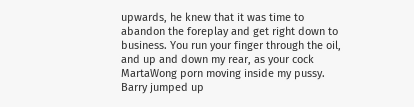upwards, he knew that it was time to abandon the foreplay and get right down to business. You run your finger through the oil, and up and down my rear, as your cock MartaWong porn moving inside my pussy. Barry jumped up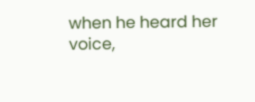when he heard her voice,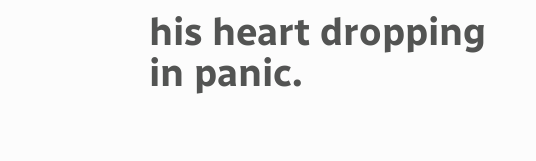his heart dropping in panic.